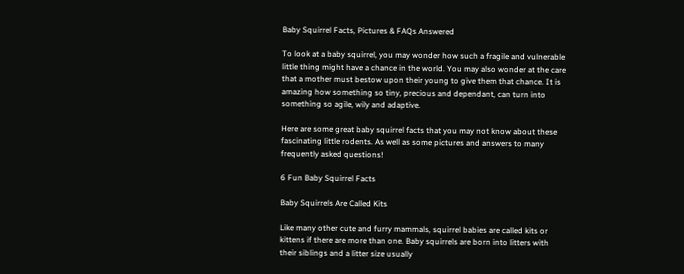Baby Squirrel Facts, Pictures & FAQs Answered

To look at a baby squirrel, you may wonder how such a fragile and vulnerable little thing might have a chance in the world. You may also wonder at the care that a mother must bestow upon their young to give them that chance. It is amazing how something so tiny, precious and dependant, can turn into something so agile, wily and adaptive.

Here are some great baby squirrel facts that you may not know about these fascinating little rodents. As well as some pictures and answers to many frequently asked questions!

6 Fun Baby Squirrel Facts

Baby Squirrels Are Called Kits

Like many other cute and furry mammals, squirrel babies are called kits or kittens if there are more than one. Baby squirrels are born into litters with their siblings and a litter size usually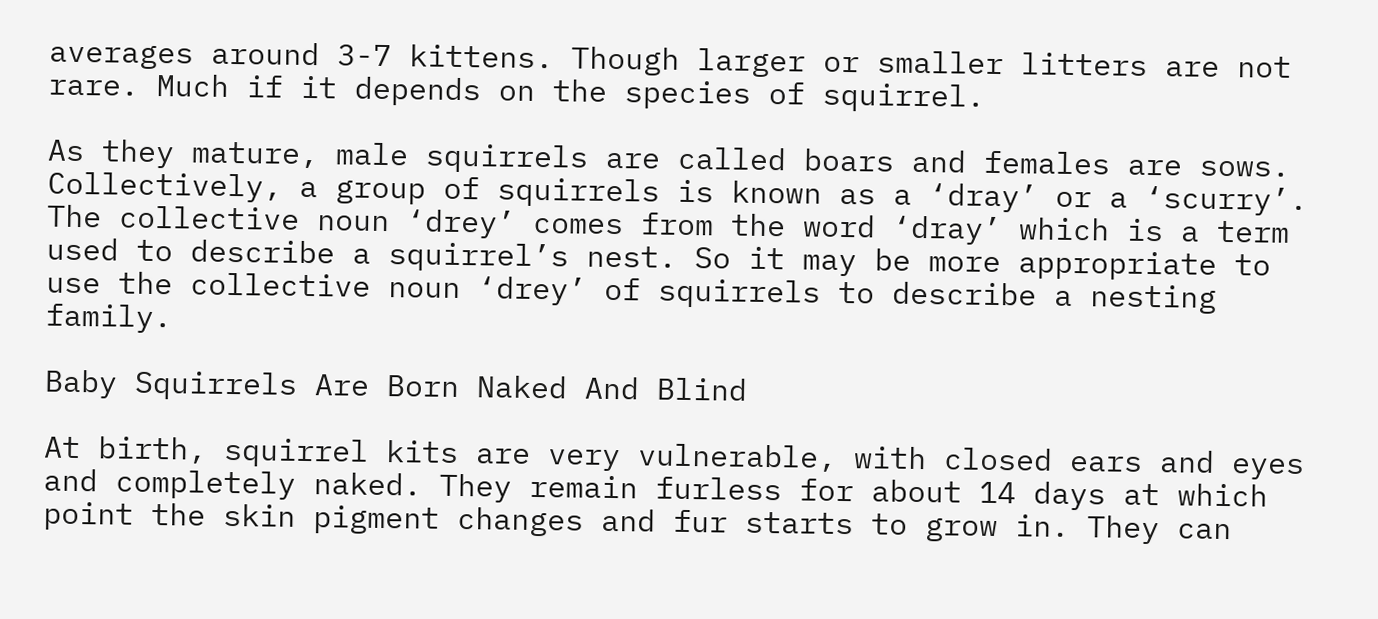averages around 3-7 kittens. Though larger or smaller litters are not rare. Much if it depends on the species of squirrel.

As they mature, male squirrels are called boars and females are sows. Collectively, a group of squirrels is known as a ‘dray’ or a ‘scurry’. The collective noun ‘drey’ comes from the word ‘dray’ which is a term used to describe a squirrel’s nest. So it may be more appropriate to use the collective noun ‘drey’ of squirrels to describe a nesting family.

Baby Squirrels Are Born Naked And Blind

At birth, squirrel kits are very vulnerable, with closed ears and eyes and completely naked. They remain furless for about 14 days at which point the skin pigment changes and fur starts to grow in. They can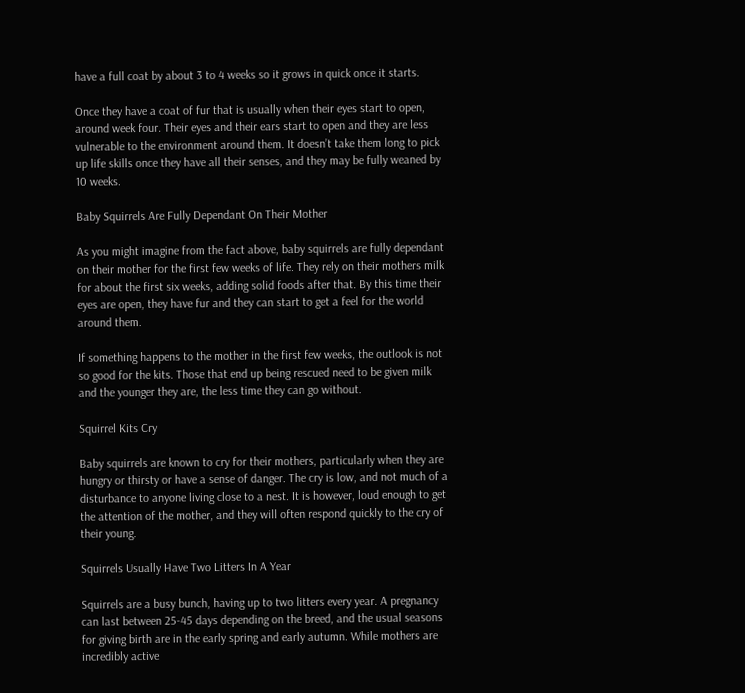have a full coat by about 3 to 4 weeks so it grows in quick once it starts.

Once they have a coat of fur that is usually when their eyes start to open, around week four. Their eyes and their ears start to open and they are less vulnerable to the environment around them. It doesn’t take them long to pick up life skills once they have all their senses, and they may be fully weaned by 10 weeks.

Baby Squirrels Are Fully Dependant On Their Mother

As you might imagine from the fact above, baby squirrels are fully dependant on their mother for the first few weeks of life. They rely on their mothers milk for about the first six weeks, adding solid foods after that. By this time their eyes are open, they have fur and they can start to get a feel for the world around them.

If something happens to the mother in the first few weeks, the outlook is not so good for the kits. Those that end up being rescued need to be given milk and the younger they are, the less time they can go without.

Squirrel Kits Cry

Baby squirrels are known to cry for their mothers, particularly when they are hungry or thirsty or have a sense of danger. The cry is low, and not much of a disturbance to anyone living close to a nest. It is however, loud enough to get the attention of the mother, and they will often respond quickly to the cry of their young.

Squirrels Usually Have Two Litters In A Year

Squirrels are a busy bunch, having up to two litters every year. A pregnancy can last between 25-45 days depending on the breed, and the usual seasons for giving birth are in the early spring and early autumn. While mothers are incredibly active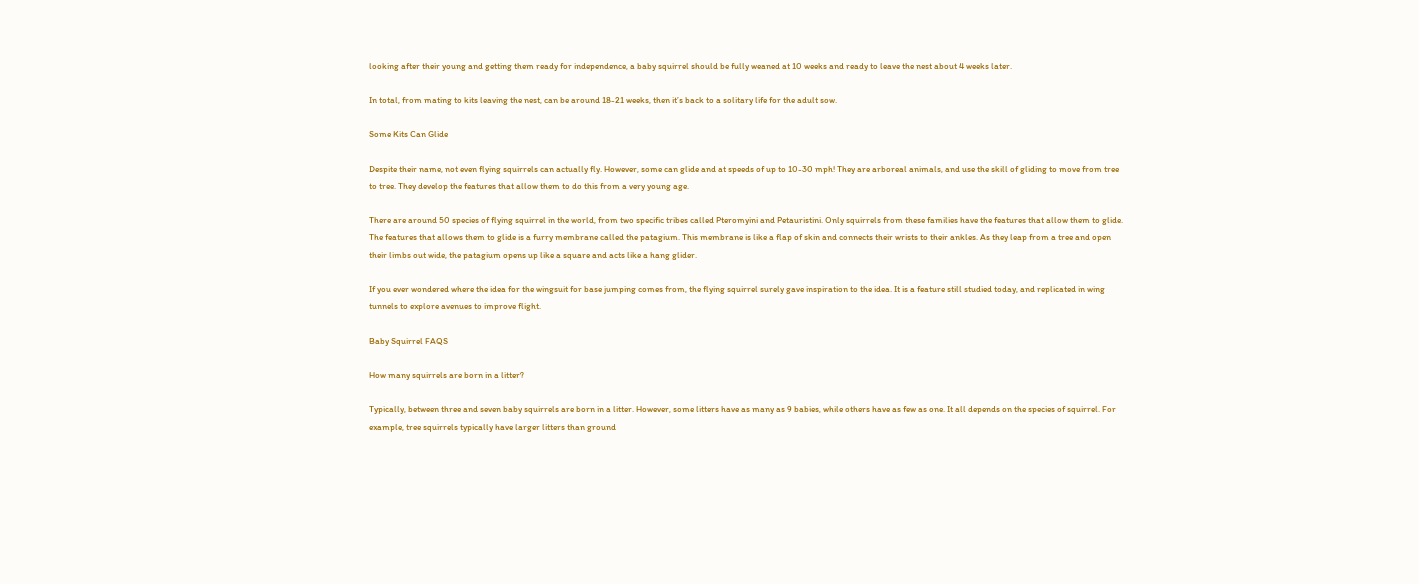looking after their young and getting them ready for independence, a baby squirrel should be fully weaned at 10 weeks and ready to leave the nest about 4 weeks later.

In total, from mating to kits leaving the nest, can be around 18-21 weeks, then it’s back to a solitary life for the adult sow.

Some Kits Can Glide

Despite their name, not even flying squirrels can actually fly. However, some can glide and at speeds of up to 10-30 mph! They are arboreal animals, and use the skill of gliding to move from tree to tree. They develop the features that allow them to do this from a very young age.

There are around 50 species of flying squirrel in the world, from two specific tribes called Pteromyini and Petauristini. Only squirrels from these families have the features that allow them to glide. The features that allows them to glide is a furry membrane called the patagium. This membrane is like a flap of skin and connects their wrists to their ankles. As they leap from a tree and open their limbs out wide, the patagium opens up like a square and acts like a hang glider.

If you ever wondered where the idea for the wingsuit for base jumping comes from, the flying squirrel surely gave inspiration to the idea. It is a feature still studied today, and replicated in wing tunnels to explore avenues to improve flight.

Baby Squirrel FAQS

How many squirrels are born in a litter?

Typically, between three and seven baby squirrels are born in a litter. However, some litters have as many as 9 babies, while others have as few as one. It all depends on the species of squirrel. For example, tree squirrels typically have larger litters than ground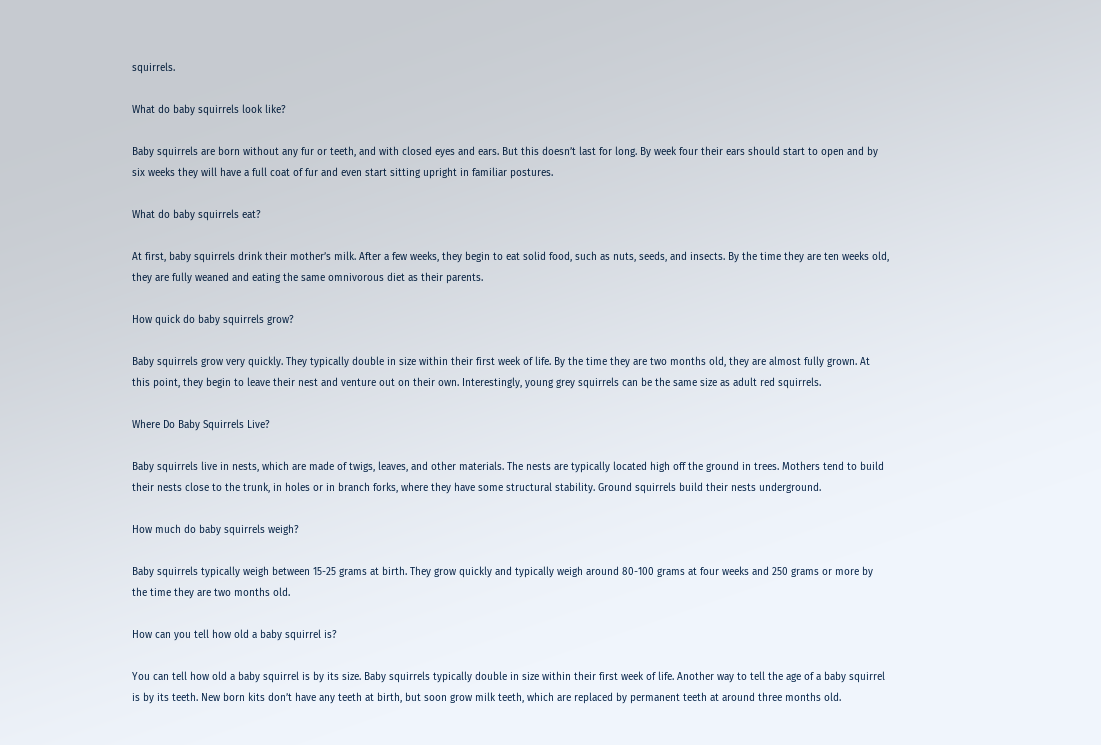squirrels.

What do baby squirrels look like?

Baby squirrels are born without any fur or teeth, and with closed eyes and ears. But this doesn’t last for long. By week four their ears should start to open and by six weeks they will have a full coat of fur and even start sitting upright in familiar postures.

What do baby squirrels eat?

At first, baby squirrels drink their mother’s milk. After a few weeks, they begin to eat solid food, such as nuts, seeds, and insects. By the time they are ten weeks old, they are fully weaned and eating the same omnivorous diet as their parents.

How quick do baby squirrels grow?

Baby squirrels grow very quickly. They typically double in size within their first week of life. By the time they are two months old, they are almost fully grown. At this point, they begin to leave their nest and venture out on their own. Interestingly, young grey squirrels can be the same size as adult red squirrels.

Where Do Baby Squirrels Live?

Baby squirrels live in nests, which are made of twigs, leaves, and other materials. The nests are typically located high off the ground in trees. Mothers tend to build their nests close to the trunk, in holes or in branch forks, where they have some structural stability. Ground squirrels build their nests underground.

How much do baby squirrels weigh?

Baby squirrels typically weigh between 15-25 grams at birth. They grow quickly and typically weigh around 80-100 grams at four weeks and 250 grams or more by the time they are two months old.

How can you tell how old a baby squirrel is?

You can tell how old a baby squirrel is by its size. Baby squirrels typically double in size within their first week of life. Another way to tell the age of a baby squirrel is by its teeth. New born kits don’t have any teeth at birth, but soon grow milk teeth, which are replaced by permanent teeth at around three months old.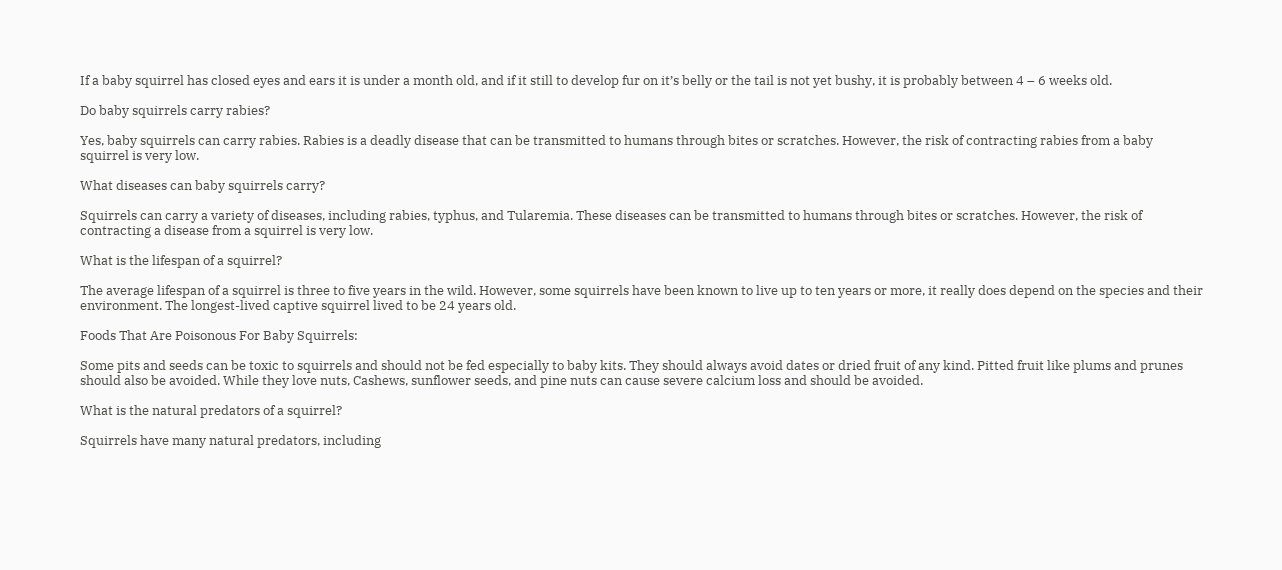If a baby squirrel has closed eyes and ears it is under a month old, and if it still to develop fur on it’s belly or the tail is not yet bushy, it is probably between 4 – 6 weeks old.

Do baby squirrels carry rabies?

Yes, baby squirrels can carry rabies. Rabies is a deadly disease that can be transmitted to humans through bites or scratches. However, the risk of contracting rabies from a baby squirrel is very low.

What diseases can baby squirrels carry?

Squirrels can carry a variety of diseases, including rabies, typhus, and Tularemia. These diseases can be transmitted to humans through bites or scratches. However, the risk of contracting a disease from a squirrel is very low.

What is the lifespan of a squirrel?

The average lifespan of a squirrel is three to five years in the wild. However, some squirrels have been known to live up to ten years or more, it really does depend on the species and their environment. The longest-lived captive squirrel lived to be 24 years old.

Foods That Are Poisonous For Baby Squirrels:

Some pits and seeds can be toxic to squirrels and should not be fed especially to baby kits. They should always avoid dates or dried fruit of any kind. Pitted fruit like plums and prunes should also be avoided. While they love nuts, Cashews, sunflower seeds, and pine nuts can cause severe calcium loss and should be avoided.

What is the natural predators of a squirrel?

Squirrels have many natural predators, including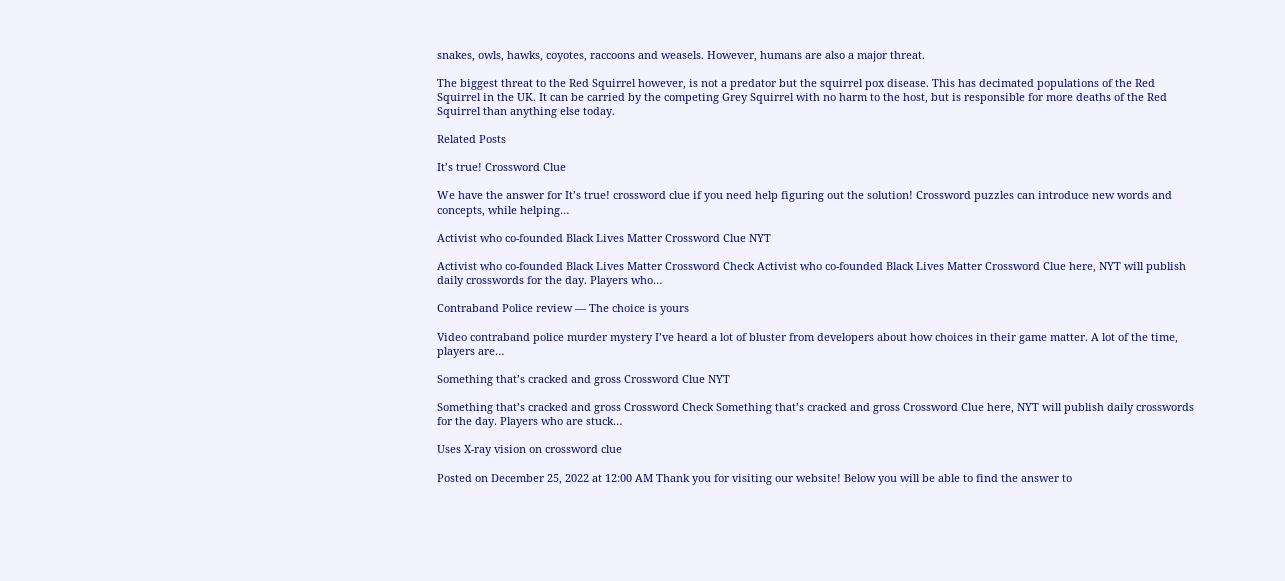snakes, owls, hawks, coyotes, raccoons and weasels. However, humans are also a major threat.

The biggest threat to the Red Squirrel however, is not a predator but the squirrel pox disease. This has decimated populations of the Red Squirrel in the UK. It can be carried by the competing Grey Squirrel with no harm to the host, but is responsible for more deaths of the Red Squirrel than anything else today.

Related Posts

It’s true! Crossword Clue

We have the answer for It’s true! crossword clue if you need help figuring out the solution! Crossword puzzles can introduce new words and concepts, while helping…

Activist who co-founded Black Lives Matter Crossword Clue NYT

Activist who co-founded Black Lives Matter Crossword Check Activist who co-founded Black Lives Matter Crossword Clue here, NYT will publish daily crosswords for the day. Players who…

Contraband Police review — The choice is yours

Video contraband police murder mystery I’ve heard a lot of bluster from developers about how choices in their game matter. A lot of the time, players are…

Something that’s cracked and gross Crossword Clue NYT

Something that’s cracked and gross Crossword Check Something that’s cracked and gross Crossword Clue here, NYT will publish daily crosswords for the day. Players who are stuck…

Uses X-ray vision on crossword clue

Posted on December 25, 2022 at 12:00 AM Thank you for visiting our website! Below you will be able to find the answer to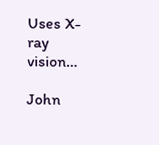Uses X-ray vision…

John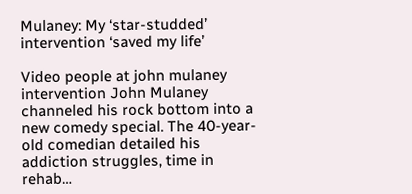Mulaney: My ‘star-studded’ intervention ‘saved my life’

Video people at john mulaney intervention John Mulaney channeled his rock bottom into a new comedy special. The 40-year-old comedian detailed his addiction struggles, time in rehab…